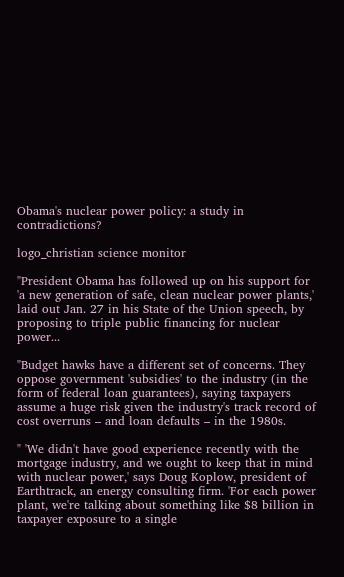Obama's nuclear power policy: a study in contradictions?

logo_christian science monitor

"President Obama has followed up on his support for 'a new generation of safe, clean nuclear power plants,' laid out Jan. 27 in his State of the Union speech, by proposing to triple public financing for nuclear power...

"Budget hawks have a different set of concerns. They oppose government 'subsidies' to the industry (in the form of federal loan guarantees), saying taxpayers assume a huge risk given the industry's track record of cost overruns – and loan defaults – in the 1980s.

" 'We didn't have good experience recently with the mortgage industry, and we ought to keep that in mind with nuclear power,' says Doug Koplow, president of Earthtrack, an energy consulting firm. 'For each power plant, we're talking about something like $8 billion in taxpayer exposure to a single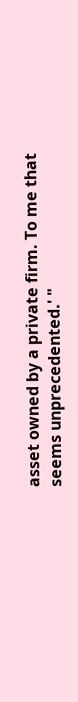asset owned by a private firm. To me that seems unprecedented.' "